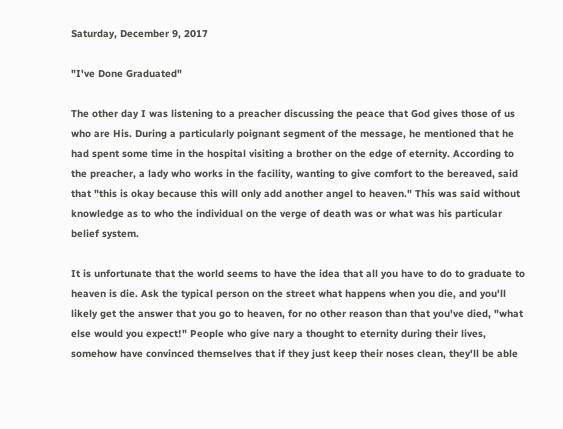Saturday, December 9, 2017

"I've Done Graduated"

The other day I was listening to a preacher discussing the peace that God gives those of us who are His. During a particularly poignant segment of the message, he mentioned that he had spent some time in the hospital visiting a brother on the edge of eternity. According to the preacher, a lady who works in the facility, wanting to give comfort to the bereaved, said that "this is okay because this will only add another angel to heaven." This was said without knowledge as to who the individual on the verge of death was or what was his particular belief system.

It is unfortunate that the world seems to have the idea that all you have to do to graduate to heaven is die. Ask the typical person on the street what happens when you die, and you'll likely get the answer that you go to heaven, for no other reason than that you've died, "what else would you expect!" People who give nary a thought to eternity during their lives, somehow have convinced themselves that if they just keep their noses clean, they'll be able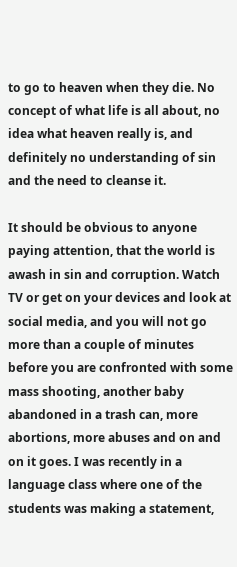to go to heaven when they die. No concept of what life is all about, no idea what heaven really is, and definitely no understanding of sin and the need to cleanse it.

It should be obvious to anyone paying attention, that the world is awash in sin and corruption. Watch TV or get on your devices and look at social media, and you will not go more than a couple of minutes before you are confronted with some mass shooting, another baby abandoned in a trash can, more abortions, more abuses and on and on it goes. I was recently in a language class where one of the students was making a statement,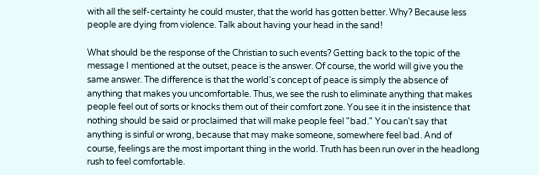with all the self-certainty he could muster, that the world has gotten better. Why? Because less people are dying from violence. Talk about having your head in the sand!

What should be the response of the Christian to such events? Getting back to the topic of the message I mentioned at the outset, peace is the answer. Of course, the world will give you the same answer. The difference is that the world's concept of peace is simply the absence of anything that makes you uncomfortable. Thus, we see the rush to eliminate anything that makes people feel out of sorts or knocks them out of their comfort zone. You see it in the insistence that nothing should be said or proclaimed that will make people feel "bad." You can't say that anything is sinful or wrong, because that may make someone, somewhere feel bad. And of course, feelings are the most important thing in the world. Truth has been run over in the headlong rush to feel comfortable.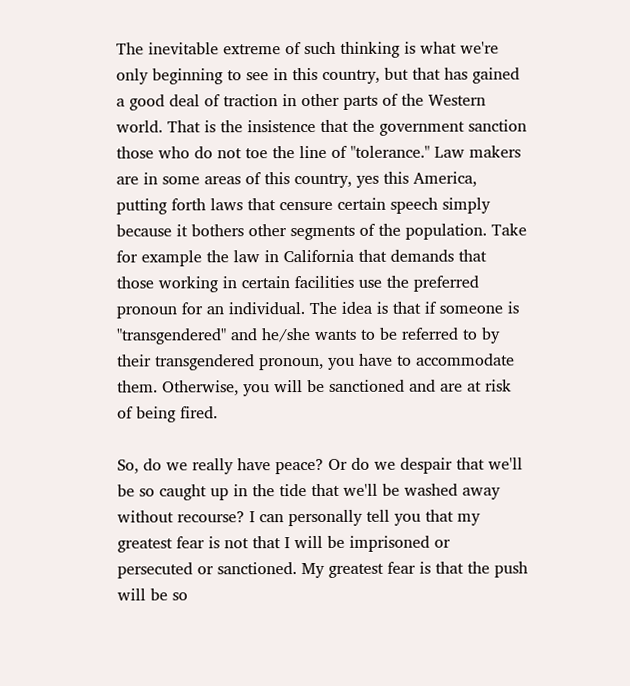The inevitable extreme of such thinking is what we're only beginning to see in this country, but that has gained a good deal of traction in other parts of the Western world. That is the insistence that the government sanction those who do not toe the line of "tolerance." Law makers are in some areas of this country, yes this America, putting forth laws that censure certain speech simply because it bothers other segments of the population. Take for example the law in California that demands that those working in certain facilities use the preferred pronoun for an individual. The idea is that if someone is "transgendered" and he/she wants to be referred to by their transgendered pronoun, you have to accommodate them. Otherwise, you will be sanctioned and are at risk of being fired.

So, do we really have peace? Or do we despair that we'll be so caught up in the tide that we'll be washed away without recourse? I can personally tell you that my greatest fear is not that I will be imprisoned or persecuted or sanctioned. My greatest fear is that the push will be so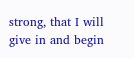strong, that I will give in and begin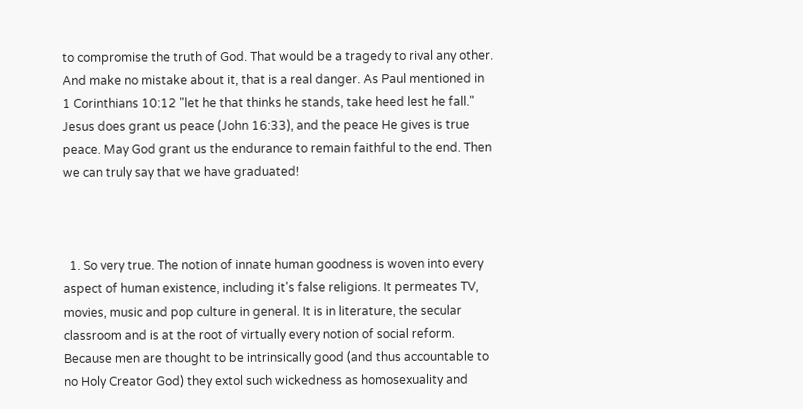to compromise the truth of God. That would be a tragedy to rival any other. And make no mistake about it, that is a real danger. As Paul mentioned in 1 Corinthians 10:12 "let he that thinks he stands, take heed lest he fall." Jesus does grant us peace (John 16:33), and the peace He gives is true peace. May God grant us the endurance to remain faithful to the end. Then we can truly say that we have graduated!



  1. So very true. The notion of innate human goodness is woven into every aspect of human existence, including it's false religions. It permeates TV, movies, music and pop culture in general. It is in literature, the secular classroom and is at the root of virtually every notion of social reform. Because men are thought to be intrinsically good (and thus accountable to no Holy Creator God) they extol such wickedness as homosexuality and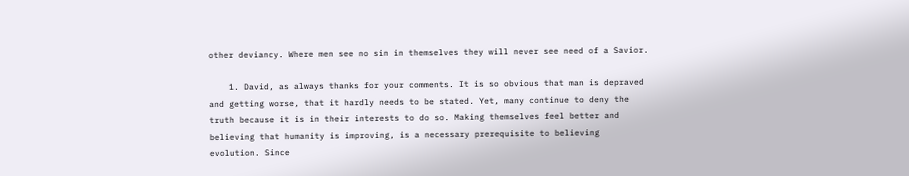other deviancy. Where men see no sin in themselves they will never see need of a Savior.

    1. David, as always thanks for your comments. It is so obvious that man is depraved and getting worse, that it hardly needs to be stated. Yet, many continue to deny the truth because it is in their interests to do so. Making themselves feel better and believing that humanity is improving, is a necessary prerequisite to believing evolution. Since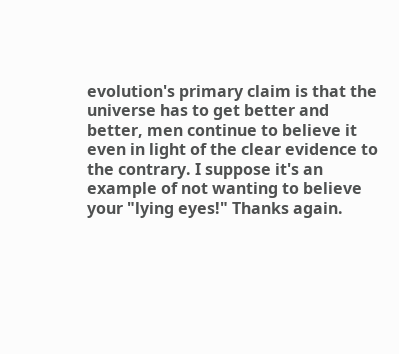evolution's primary claim is that the universe has to get better and better, men continue to believe it even in light of the clear evidence to the contrary. I suppose it's an example of not wanting to believe your "lying eyes!" Thanks again.